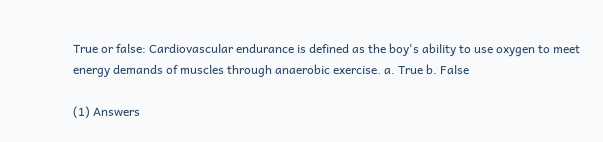True or false: Cardiovascular endurance is defined as the boy's ability to use oxygen to meet energy demands of muscles through anaerobic exercise. a. True b. False

(1) Answers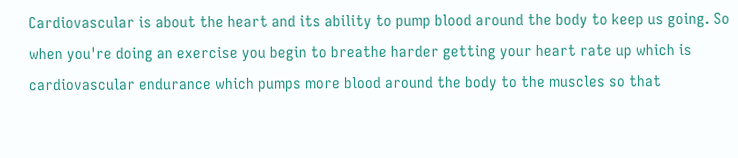Cardiovascular is about the heart and its ability to pump blood around the body to keep us going. So when you're doing an exercise you begin to breathe harder getting your heart rate up which is cardiovascular endurance which pumps more blood around the body to the muscles so that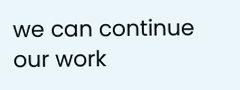we can continue our work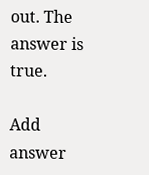out. The answer is true.

Add answer